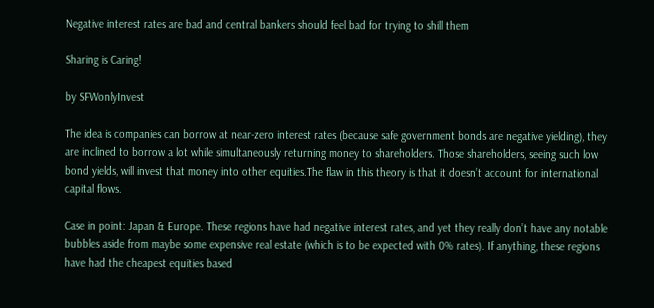Negative interest rates are bad and central bankers should feel bad for trying to shill them

Sharing is Caring!

by SFWonlyInvest

The idea is companies can borrow at near-zero interest rates (because safe government bonds are negative yielding), they are inclined to borrow a lot while simultaneously returning money to shareholders. Those shareholders, seeing such low bond yields, will invest that money into other equities.The flaw in this theory is that it doesn’t account for international capital flows.

Case in point: Japan & Europe. These regions have had negative interest rates, and yet they really don’t have any notable bubbles aside from maybe some expensive real estate (which is to be expected with 0% rates). If anything, these regions have had the cheapest equities based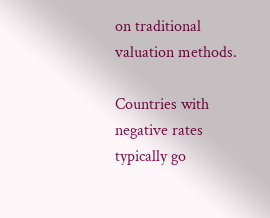on traditional valuation methods.

Countries with negative rates typically go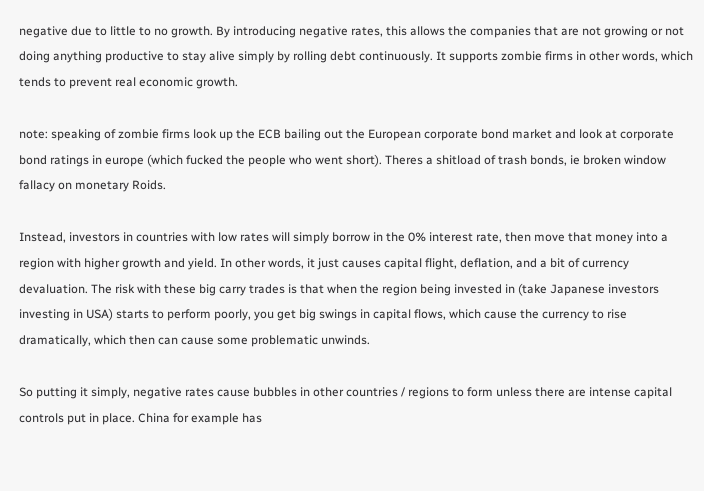negative due to little to no growth. By introducing negative rates, this allows the companies that are not growing or not doing anything productive to stay alive simply by rolling debt continuously. It supports zombie firms in other words, which tends to prevent real economic growth.

note: speaking of zombie firms look up the ECB bailing out the European corporate bond market and look at corporate bond ratings in europe (which fucked the people who went short). Theres a shitload of trash bonds, ie broken window fallacy on monetary Roids.

Instead, investors in countries with low rates will simply borrow in the 0% interest rate, then move that money into a region with higher growth and yield. In other words, it just causes capital flight, deflation, and a bit of currency devaluation. The risk with these big carry trades is that when the region being invested in (take Japanese investors investing in USA) starts to perform poorly, you get big swings in capital flows, which cause the currency to rise dramatically, which then can cause some problematic unwinds.

So putting it simply, negative rates cause bubbles in other countries / regions to form unless there are intense capital controls put in place. China for example has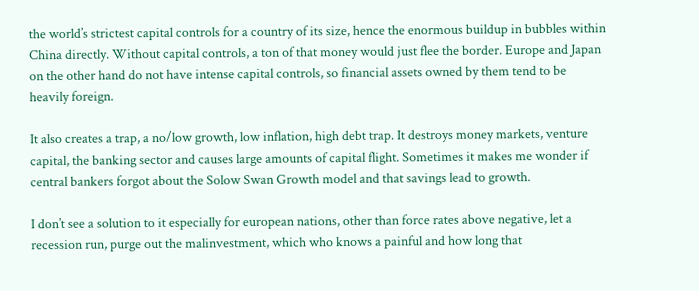the world’s strictest capital controls for a country of its size, hence the enormous buildup in bubbles within China directly. Without capital controls, a ton of that money would just flee the border. Europe and Japan on the other hand do not have intense capital controls, so financial assets owned by them tend to be heavily foreign.

It also creates a trap, a no/low growth, low inflation, high debt trap. It destroys money markets, venture capital, the banking sector and causes large amounts of capital flight. Sometimes it makes me wonder if central bankers forgot about the Solow Swan Growth model and that savings lead to growth.

I don’t see a solution to it especially for european nations, other than force rates above negative, let a recession run, purge out the malinvestment, which who knows a painful and how long that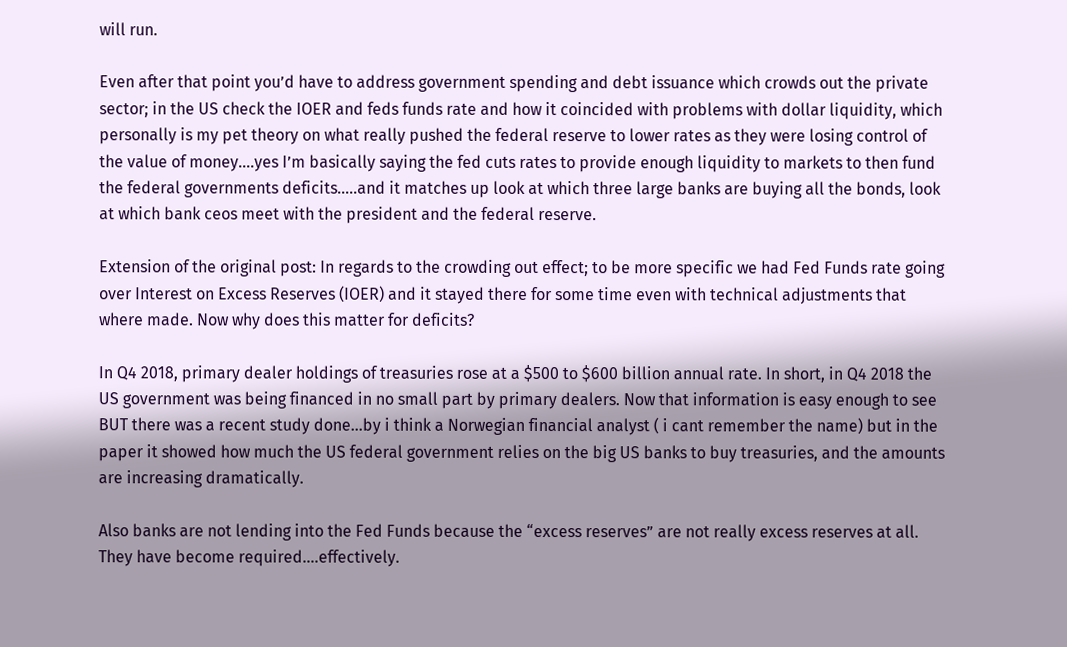will run.

Even after that point you’d have to address government spending and debt issuance which crowds out the private sector; in the US check the IOER and feds funds rate and how it coincided with problems with dollar liquidity, which personally is my pet theory on what really pushed the federal reserve to lower rates as they were losing control of the value of money….yes I’m basically saying the fed cuts rates to provide enough liquidity to markets to then fund the federal governments deficits…..and it matches up look at which three large banks are buying all the bonds, look at which bank ceos meet with the president and the federal reserve.

Extension of the original post: In regards to the crowding out effect; to be more specific we had Fed Funds rate going over Interest on Excess Reserves (IOER) and it stayed there for some time even with technical adjustments that where made. Now why does this matter for deficits?

In Q4 2018, primary dealer holdings of treasuries rose at a $500 to $600 billion annual rate. In short, in Q4 2018 the US government was being financed in no small part by primary dealers. Now that information is easy enough to see BUT there was a recent study done…by i think a Norwegian financial analyst ( i cant remember the name) but in the paper it showed how much the US federal government relies on the big US banks to buy treasuries, and the amounts are increasing dramatically.

Also banks are not lending into the Fed Funds because the “excess reserves” are not really excess reserves at all. They have become required….effectively.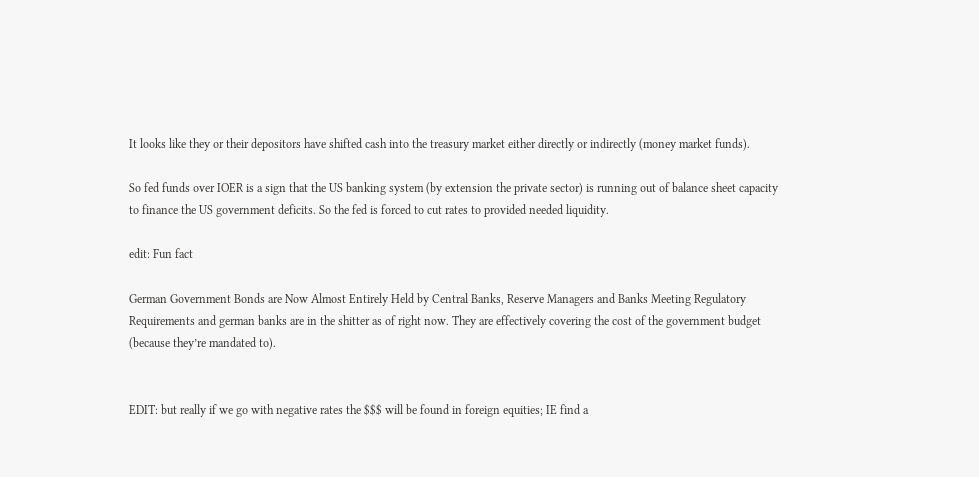It looks like they or their depositors have shifted cash into the treasury market either directly or indirectly (money market funds).

So fed funds over IOER is a sign that the US banking system (by extension the private sector) is running out of balance sheet capacity to finance the US government deficits. So the fed is forced to cut rates to provided needed liquidity.

edit: Fun fact

German Government Bonds are Now Almost Entirely Held by Central Banks, Reserve Managers and Banks Meeting Regulatory Requirements and german banks are in the shitter as of right now. They are effectively covering the cost of the government budget (because they’re mandated to).


EDIT: but really if we go with negative rates the $$$ will be found in foreign equities; IE find a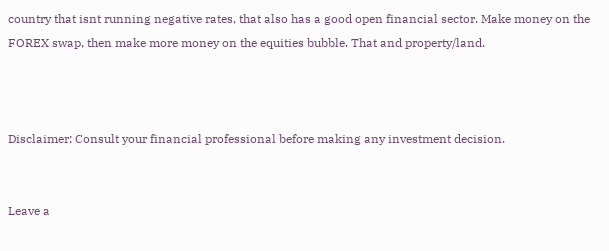country that isnt running negative rates, that also has a good open financial sector. Make money on the FOREX swap, then make more money on the equities bubble. That and property/land.



Disclaimer: Consult your financial professional before making any investment decision.


Leave a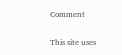Comment

This site uses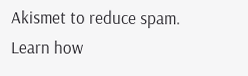Akismet to reduce spam. Learn how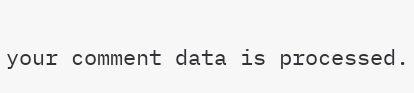your comment data is processed.